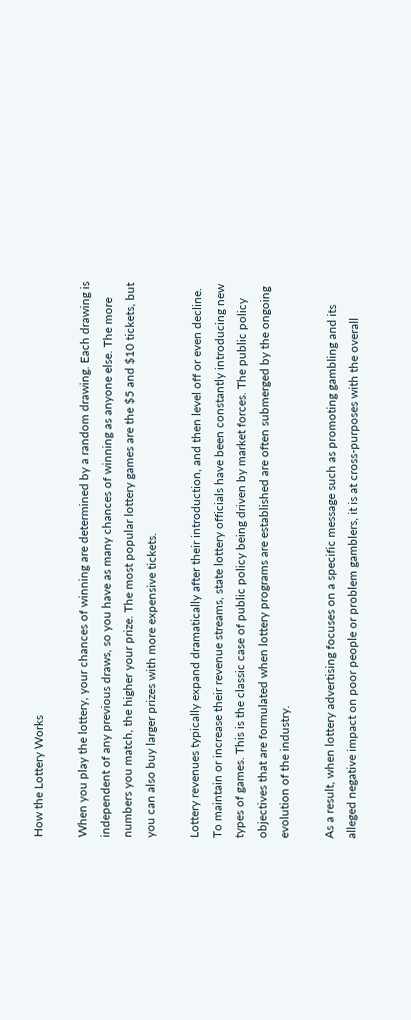How the Lottery Works

When you play the lottery, your chances of winning are determined by a random drawing. Each drawing is independent of any previous draws, so you have as many chances of winning as anyone else. The more numbers you match, the higher your prize. The most popular lottery games are the $5 and $10 tickets, but you can also buy larger prizes with more expensive tickets.

Lottery revenues typically expand dramatically after their introduction, and then level off or even decline. To maintain or increase their revenue streams, state lottery officials have been constantly introducing new types of games. This is the classic case of public policy being driven by market forces. The public policy objectives that are formulated when lottery programs are established are often submerged by the ongoing evolution of the industry.

As a result, when lottery advertising focuses on a specific message such as promoting gambling and its alleged negative impact on poor people or problem gamblers, it is at cross-purposes with the overall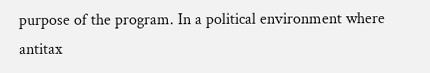purpose of the program. In a political environment where antitax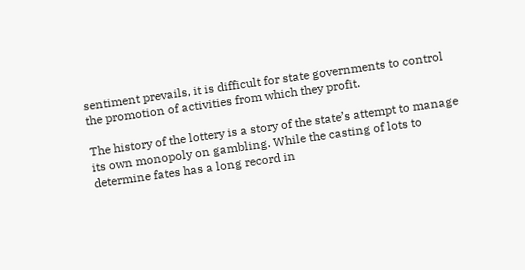sentiment prevails, it is difficult for state governments to control the promotion of activities from which they profit.

The history of the lottery is a story of the state’s attempt to manage its own monopoly on gambling. While the casting of lots to determine fates has a long record in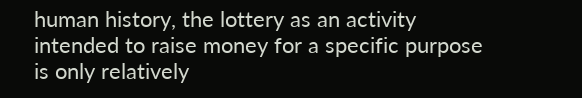human history, the lottery as an activity intended to raise money for a specific purpose is only relatively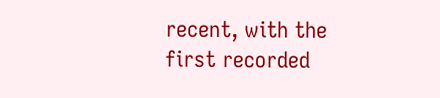recent, with the first recorded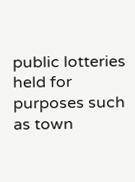public lotteries held for purposes such as town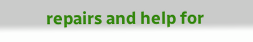repairs and help for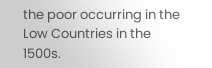the poor occurring in the Low Countries in the 1500s.